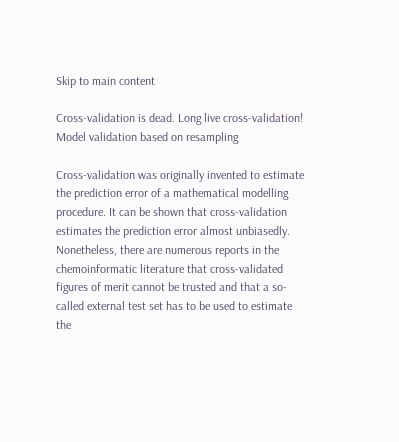Skip to main content

Cross-validation is dead. Long live cross-validation! Model validation based on resampling

Cross-validation was originally invented to estimate the prediction error of a mathematical modelling procedure. It can be shown that cross-validation estimates the prediction error almost unbiasedly. Nonetheless, there are numerous reports in the chemoinformatic literature that cross-validated figures of merit cannot be trusted and that a so-called external test set has to be used to estimate the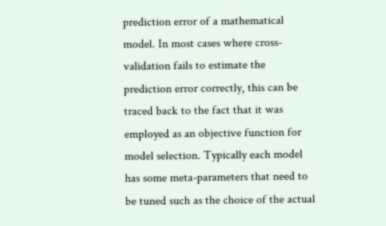prediction error of a mathematical model. In most cases where cross-validation fails to estimate the prediction error correctly, this can be traced back to the fact that it was employed as an objective function for model selection. Typically each model has some meta-parameters that need to be tuned such as the choice of the actual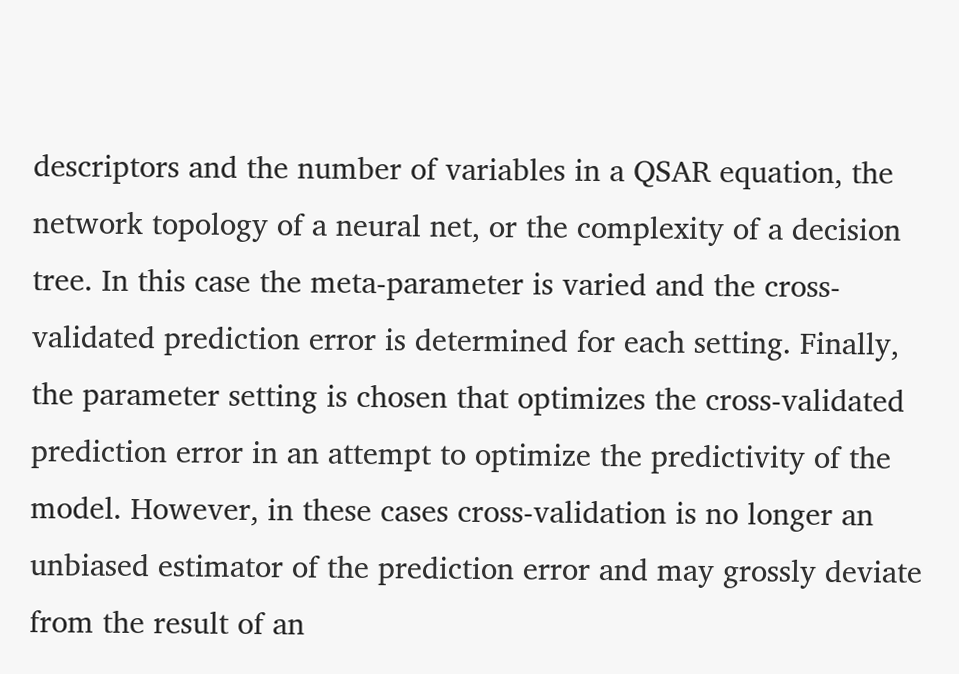descriptors and the number of variables in a QSAR equation, the network topology of a neural net, or the complexity of a decision tree. In this case the meta-parameter is varied and the cross-validated prediction error is determined for each setting. Finally, the parameter setting is chosen that optimizes the cross-validated prediction error in an attempt to optimize the predictivity of the model. However, in these cases cross-validation is no longer an unbiased estimator of the prediction error and may grossly deviate from the result of an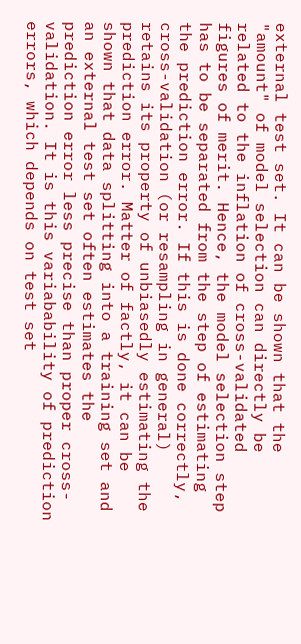external test set. It can be shown that the "amount" of model selection can directly be related to the inflation of cross-validated figures of merit. Hence, the model selection step has to be separated from the step of estimating the prediction error. If this is done correctly, cross-validation (or resampling in general) retains its property of unbiasedly estimating the prediction error. Matter of factly, it can be shown that data splitting into a training set and an external test set often estimates the prediction error less precise than proper cross-validation. It is this variabability of prediction errors, which depends on test set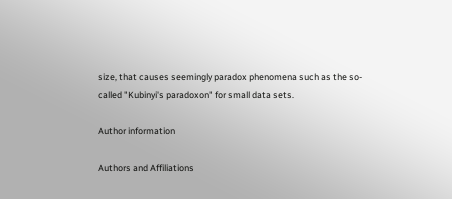size, that causes seemingly paradox phenomena such as the so-called "Kubinyi's paradoxon" for small data sets.

Author information

Authors and Affiliations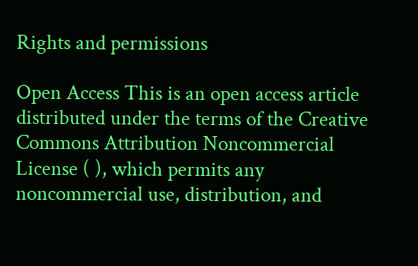Rights and permissions

Open Access This is an open access article distributed under the terms of the Creative Commons Attribution Noncommercial License ( ), which permits any noncommercial use, distribution, and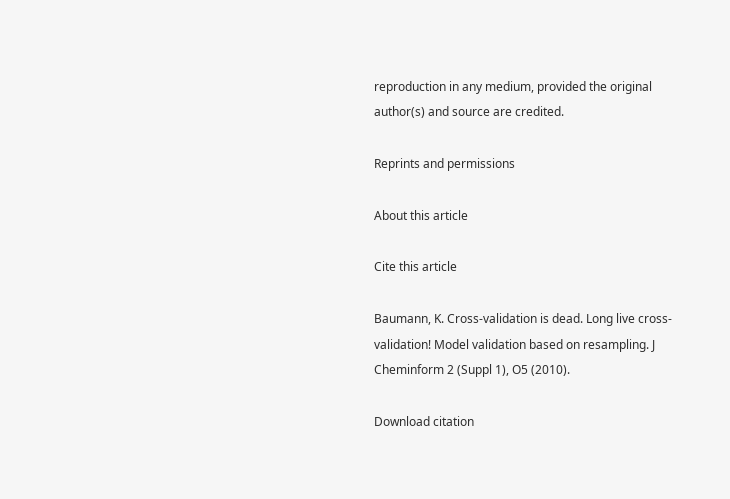reproduction in any medium, provided the original author(s) and source are credited.

Reprints and permissions

About this article

Cite this article

Baumann, K. Cross-validation is dead. Long live cross-validation! Model validation based on resampling. J Cheminform 2 (Suppl 1), O5 (2010).

Download citation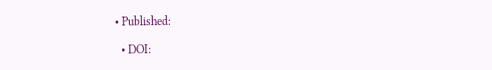• Published:

  • DOI: